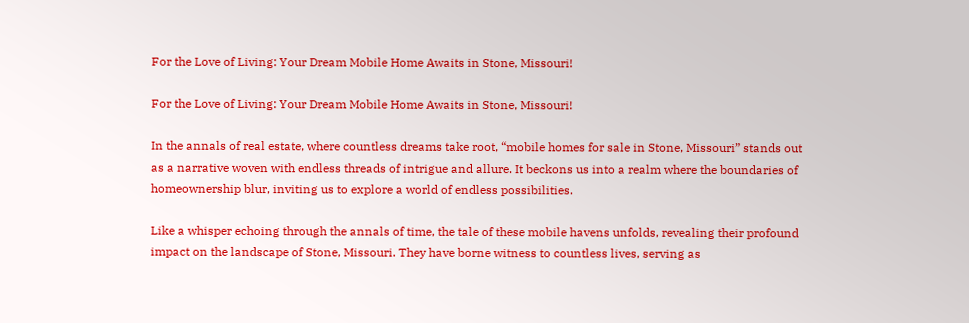For the Love of Living: Your Dream Mobile Home Awaits in Stone, Missouri!

For the Love of Living: Your Dream Mobile Home Awaits in Stone, Missouri!

In the annals of real estate, where countless dreams take root, “mobile homes for sale in Stone, Missouri” stands out as a narrative woven with endless threads of intrigue and allure. It beckons us into a realm where the boundaries of homeownership blur, inviting us to explore a world of endless possibilities.

Like a whisper echoing through the annals of time, the tale of these mobile havens unfolds, revealing their profound impact on the landscape of Stone, Missouri. They have borne witness to countless lives, serving as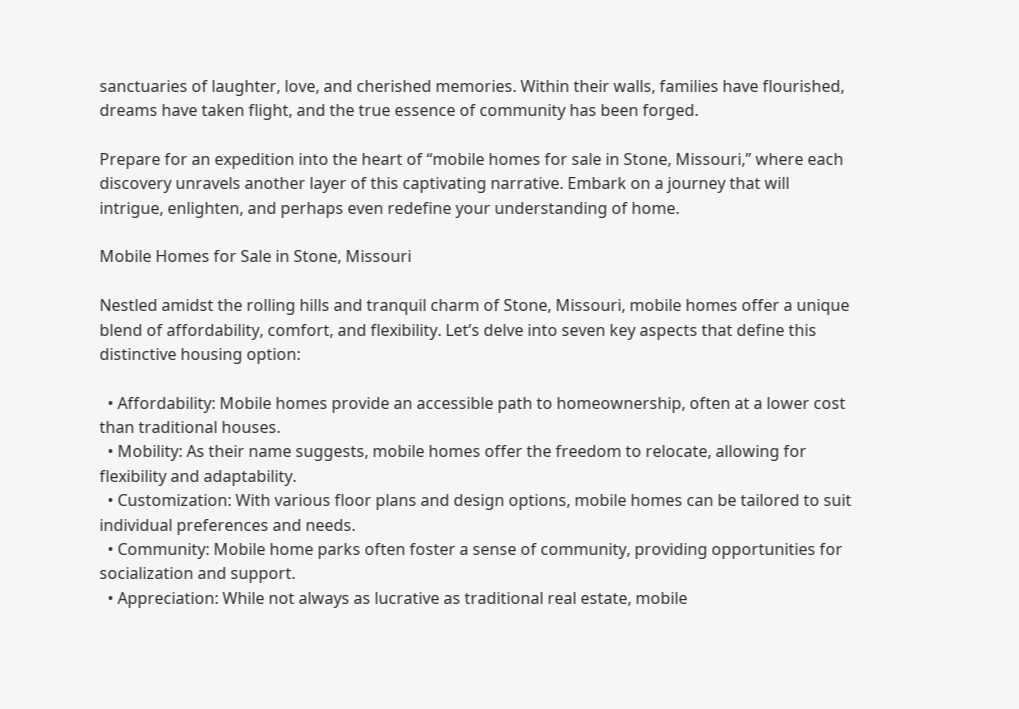sanctuaries of laughter, love, and cherished memories. Within their walls, families have flourished, dreams have taken flight, and the true essence of community has been forged.

Prepare for an expedition into the heart of “mobile homes for sale in Stone, Missouri,” where each discovery unravels another layer of this captivating narrative. Embark on a journey that will intrigue, enlighten, and perhaps even redefine your understanding of home.

Mobile Homes for Sale in Stone, Missouri

Nestled amidst the rolling hills and tranquil charm of Stone, Missouri, mobile homes offer a unique blend of affordability, comfort, and flexibility. Let’s delve into seven key aspects that define this distinctive housing option:

  • Affordability: Mobile homes provide an accessible path to homeownership, often at a lower cost than traditional houses.
  • Mobility: As their name suggests, mobile homes offer the freedom to relocate, allowing for flexibility and adaptability.
  • Customization: With various floor plans and design options, mobile homes can be tailored to suit individual preferences and needs.
  • Community: Mobile home parks often foster a sense of community, providing opportunities for socialization and support.
  • Appreciation: While not always as lucrative as traditional real estate, mobile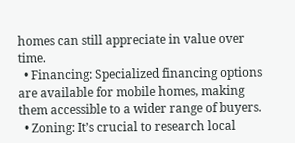homes can still appreciate in value over time.
  • Financing: Specialized financing options are available for mobile homes, making them accessible to a wider range of buyers.
  • Zoning: It’s crucial to research local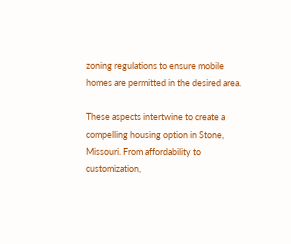zoning regulations to ensure mobile homes are permitted in the desired area.

These aspects intertwine to create a compelling housing option in Stone, Missouri. From affordability to customization,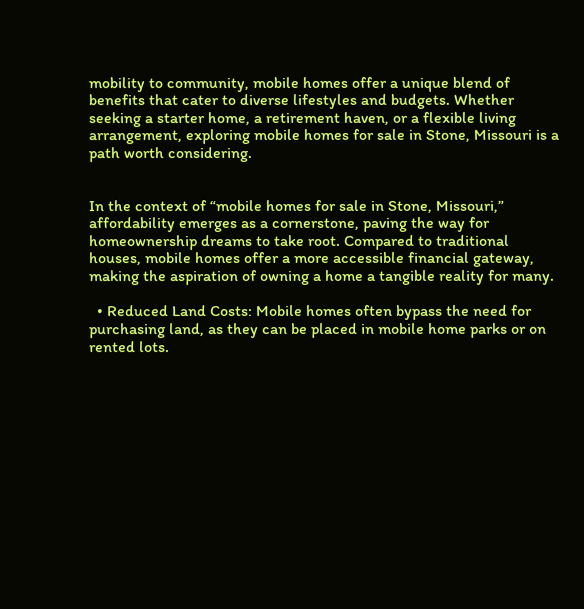mobility to community, mobile homes offer a unique blend of benefits that cater to diverse lifestyles and budgets. Whether seeking a starter home, a retirement haven, or a flexible living arrangement, exploring mobile homes for sale in Stone, Missouri is a path worth considering.


In the context of “mobile homes for sale in Stone, Missouri,” affordability emerges as a cornerstone, paving the way for homeownership dreams to take root. Compared to traditional houses, mobile homes offer a more accessible financial gateway, making the aspiration of owning a home a tangible reality for many.

  • Reduced Land Costs: Mobile homes often bypass the need for purchasing land, as they can be placed in mobile home parks or on rented lots.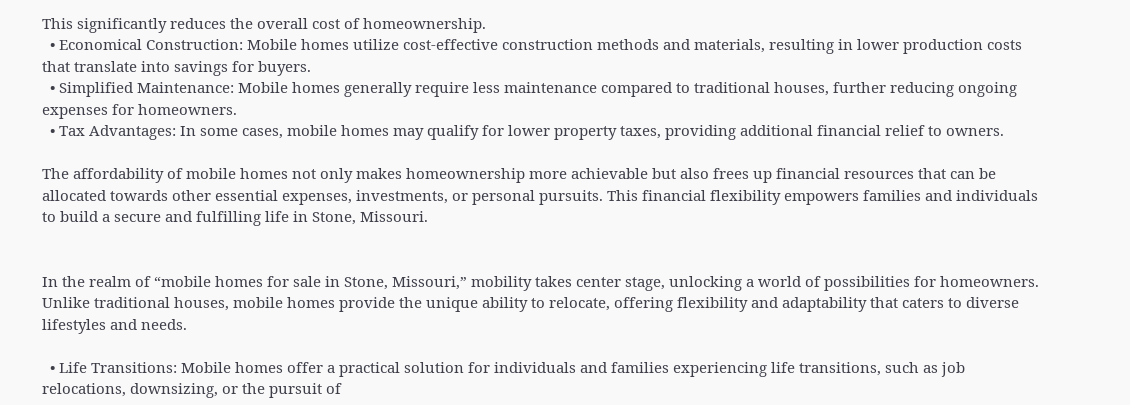This significantly reduces the overall cost of homeownership.
  • Economical Construction: Mobile homes utilize cost-effective construction methods and materials, resulting in lower production costs that translate into savings for buyers.
  • Simplified Maintenance: Mobile homes generally require less maintenance compared to traditional houses, further reducing ongoing expenses for homeowners.
  • Tax Advantages: In some cases, mobile homes may qualify for lower property taxes, providing additional financial relief to owners.

The affordability of mobile homes not only makes homeownership more achievable but also frees up financial resources that can be allocated towards other essential expenses, investments, or personal pursuits. This financial flexibility empowers families and individuals to build a secure and fulfilling life in Stone, Missouri.


In the realm of “mobile homes for sale in Stone, Missouri,” mobility takes center stage, unlocking a world of possibilities for homeowners. Unlike traditional houses, mobile homes provide the unique ability to relocate, offering flexibility and adaptability that caters to diverse lifestyles and needs.

  • Life Transitions: Mobile homes offer a practical solution for individuals and families experiencing life transitions, such as job relocations, downsizing, or the pursuit of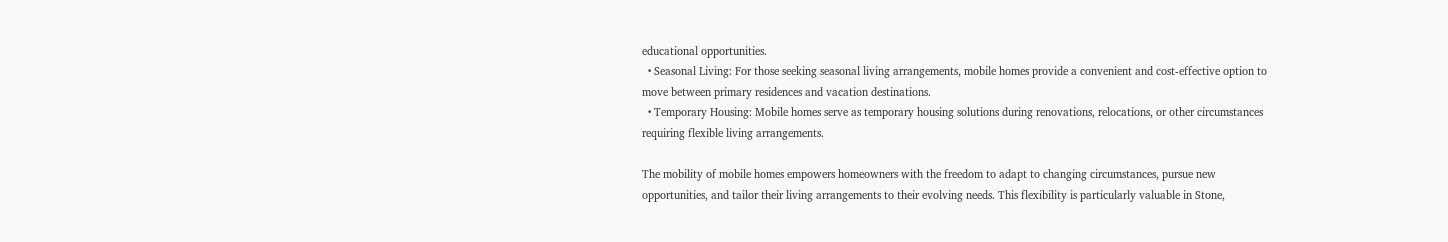educational opportunities.
  • Seasonal Living: For those seeking seasonal living arrangements, mobile homes provide a convenient and cost-effective option to move between primary residences and vacation destinations.
  • Temporary Housing: Mobile homes serve as temporary housing solutions during renovations, relocations, or other circumstances requiring flexible living arrangements.

The mobility of mobile homes empowers homeowners with the freedom to adapt to changing circumstances, pursue new opportunities, and tailor their living arrangements to their evolving needs. This flexibility is particularly valuable in Stone,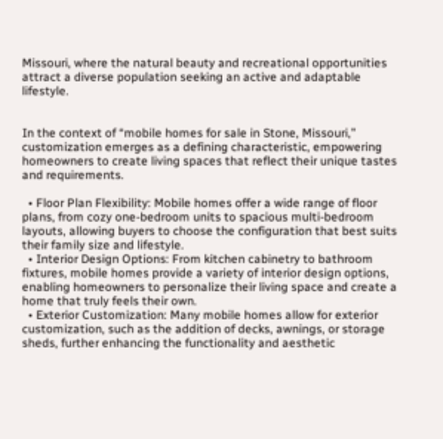Missouri, where the natural beauty and recreational opportunities attract a diverse population seeking an active and adaptable lifestyle.


In the context of “mobile homes for sale in Stone, Missouri,” customization emerges as a defining characteristic, empowering homeowners to create living spaces that reflect their unique tastes and requirements.

  • Floor Plan Flexibility: Mobile homes offer a wide range of floor plans, from cozy one-bedroom units to spacious multi-bedroom layouts, allowing buyers to choose the configuration that best suits their family size and lifestyle.
  • Interior Design Options: From kitchen cabinetry to bathroom fixtures, mobile homes provide a variety of interior design options, enabling homeowners to personalize their living space and create a home that truly feels their own.
  • Exterior Customization: Many mobile homes allow for exterior customization, such as the addition of decks, awnings, or storage sheds, further enhancing the functionality and aesthetic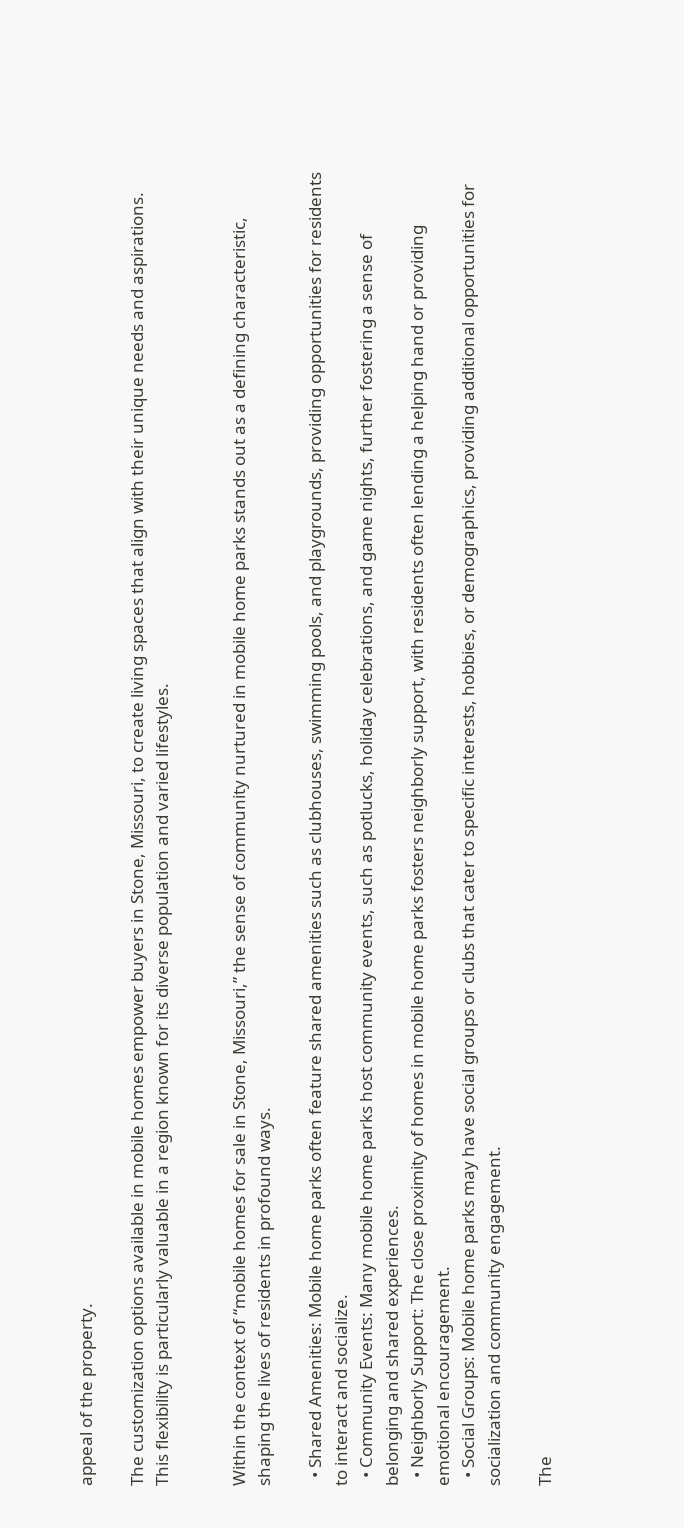appeal of the property.

The customization options available in mobile homes empower buyers in Stone, Missouri, to create living spaces that align with their unique needs and aspirations. This flexibility is particularly valuable in a region known for its diverse population and varied lifestyles.


Within the context of “mobile homes for sale in Stone, Missouri,” the sense of community nurtured in mobile home parks stands out as a defining characteristic, shaping the lives of residents in profound ways.

  • Shared Amenities: Mobile home parks often feature shared amenities such as clubhouses, swimming pools, and playgrounds, providing opportunities for residents to interact and socialize.
  • Community Events: Many mobile home parks host community events, such as potlucks, holiday celebrations, and game nights, further fostering a sense of belonging and shared experiences.
  • Neighborly Support: The close proximity of homes in mobile home parks fosters neighborly support, with residents often lending a helping hand or providing emotional encouragement.
  • Social Groups: Mobile home parks may have social groups or clubs that cater to specific interests, hobbies, or demographics, providing additional opportunities for socialization and community engagement.

The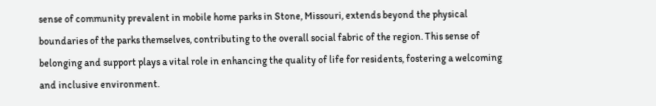sense of community prevalent in mobile home parks in Stone, Missouri, extends beyond the physical boundaries of the parks themselves, contributing to the overall social fabric of the region. This sense of belonging and support plays a vital role in enhancing the quality of life for residents, fostering a welcoming and inclusive environment.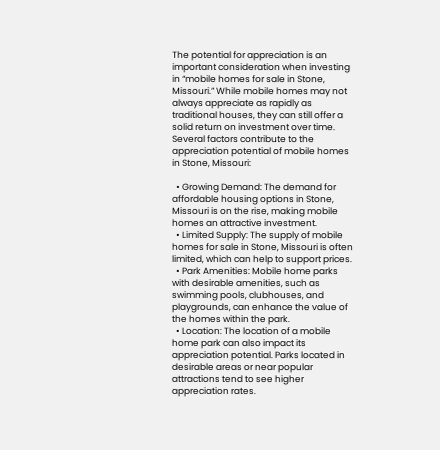The potential for appreciation is an important consideration when investing in “mobile homes for sale in Stone, Missouri.” While mobile homes may not always appreciate as rapidly as traditional houses, they can still offer a solid return on investment over time. Several factors contribute to the appreciation potential of mobile homes in Stone, Missouri:

  • Growing Demand: The demand for affordable housing options in Stone, Missouri is on the rise, making mobile homes an attractive investment.
  • Limited Supply: The supply of mobile homes for sale in Stone, Missouri is often limited, which can help to support prices.
  • Park Amenities: Mobile home parks with desirable amenities, such as swimming pools, clubhouses, and playgrounds, can enhance the value of the homes within the park.
  • Location: The location of a mobile home park can also impact its appreciation potential. Parks located in desirable areas or near popular attractions tend to see higher appreciation rates.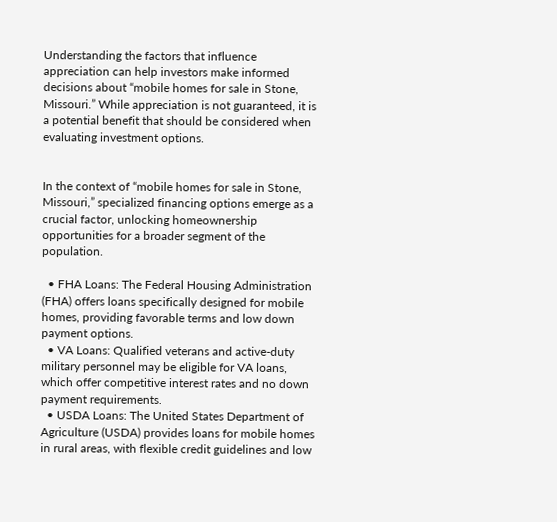Understanding the factors that influence appreciation can help investors make informed decisions about “mobile homes for sale in Stone, Missouri.” While appreciation is not guaranteed, it is a potential benefit that should be considered when evaluating investment options.


In the context of “mobile homes for sale in Stone, Missouri,” specialized financing options emerge as a crucial factor, unlocking homeownership opportunities for a broader segment of the population.

  • FHA Loans: The Federal Housing Administration (FHA) offers loans specifically designed for mobile homes, providing favorable terms and low down payment options.
  • VA Loans: Qualified veterans and active-duty military personnel may be eligible for VA loans, which offer competitive interest rates and no down payment requirements.
  • USDA Loans: The United States Department of Agriculture (USDA) provides loans for mobile homes in rural areas, with flexible credit guidelines and low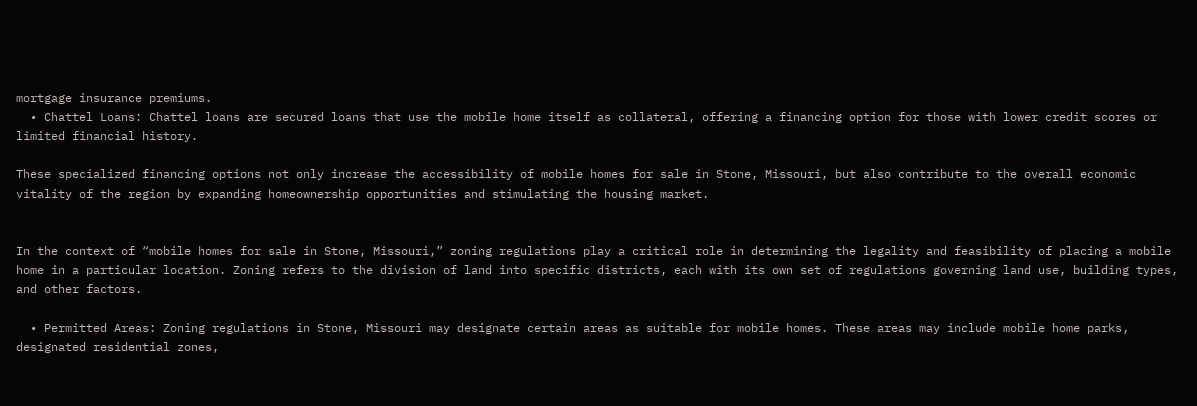mortgage insurance premiums.
  • Chattel Loans: Chattel loans are secured loans that use the mobile home itself as collateral, offering a financing option for those with lower credit scores or limited financial history.

These specialized financing options not only increase the accessibility of mobile homes for sale in Stone, Missouri, but also contribute to the overall economic vitality of the region by expanding homeownership opportunities and stimulating the housing market.


In the context of “mobile homes for sale in Stone, Missouri,” zoning regulations play a critical role in determining the legality and feasibility of placing a mobile home in a particular location. Zoning refers to the division of land into specific districts, each with its own set of regulations governing land use, building types, and other factors.

  • Permitted Areas: Zoning regulations in Stone, Missouri may designate certain areas as suitable for mobile homes. These areas may include mobile home parks, designated residential zones,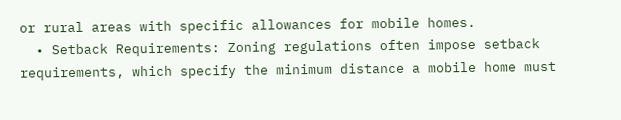or rural areas with specific allowances for mobile homes.
  • Setback Requirements: Zoning regulations often impose setback requirements, which specify the minimum distance a mobile home must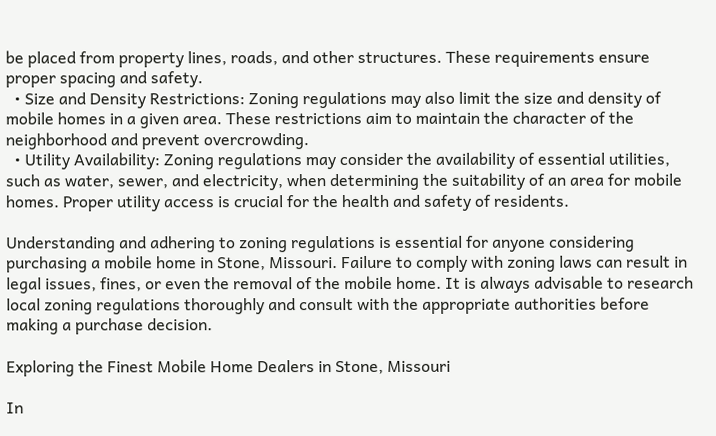be placed from property lines, roads, and other structures. These requirements ensure proper spacing and safety.
  • Size and Density Restrictions: Zoning regulations may also limit the size and density of mobile homes in a given area. These restrictions aim to maintain the character of the neighborhood and prevent overcrowding.
  • Utility Availability: Zoning regulations may consider the availability of essential utilities, such as water, sewer, and electricity, when determining the suitability of an area for mobile homes. Proper utility access is crucial for the health and safety of residents.

Understanding and adhering to zoning regulations is essential for anyone considering purchasing a mobile home in Stone, Missouri. Failure to comply with zoning laws can result in legal issues, fines, or even the removal of the mobile home. It is always advisable to research local zoning regulations thoroughly and consult with the appropriate authorities before making a purchase decision.

Exploring the Finest Mobile Home Dealers in Stone, Missouri

In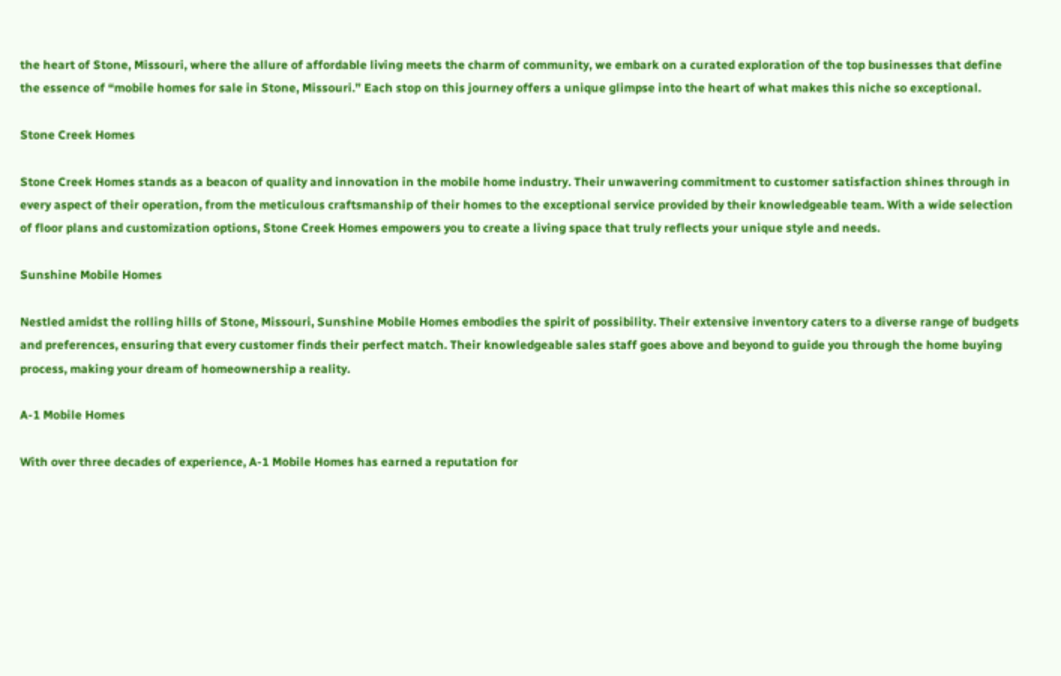the heart of Stone, Missouri, where the allure of affordable living meets the charm of community, we embark on a curated exploration of the top businesses that define the essence of “mobile homes for sale in Stone, Missouri.” Each stop on this journey offers a unique glimpse into the heart of what makes this niche so exceptional.

Stone Creek Homes

Stone Creek Homes stands as a beacon of quality and innovation in the mobile home industry. Their unwavering commitment to customer satisfaction shines through in every aspect of their operation, from the meticulous craftsmanship of their homes to the exceptional service provided by their knowledgeable team. With a wide selection of floor plans and customization options, Stone Creek Homes empowers you to create a living space that truly reflects your unique style and needs.

Sunshine Mobile Homes

Nestled amidst the rolling hills of Stone, Missouri, Sunshine Mobile Homes embodies the spirit of possibility. Their extensive inventory caters to a diverse range of budgets and preferences, ensuring that every customer finds their perfect match. Their knowledgeable sales staff goes above and beyond to guide you through the home buying process, making your dream of homeownership a reality.

A-1 Mobile Homes

With over three decades of experience, A-1 Mobile Homes has earned a reputation for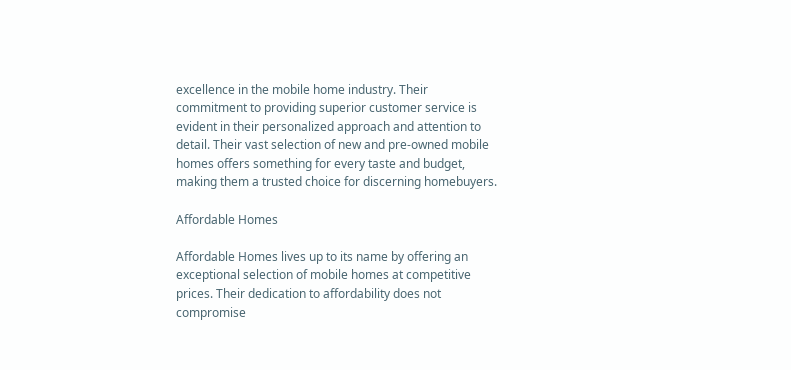excellence in the mobile home industry. Their commitment to providing superior customer service is evident in their personalized approach and attention to detail. Their vast selection of new and pre-owned mobile homes offers something for every taste and budget, making them a trusted choice for discerning homebuyers.

Affordable Homes

Affordable Homes lives up to its name by offering an exceptional selection of mobile homes at competitive prices. Their dedication to affordability does not compromise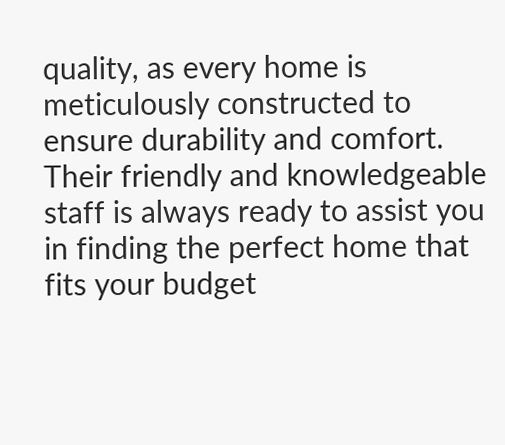quality, as every home is meticulously constructed to ensure durability and comfort. Their friendly and knowledgeable staff is always ready to assist you in finding the perfect home that fits your budget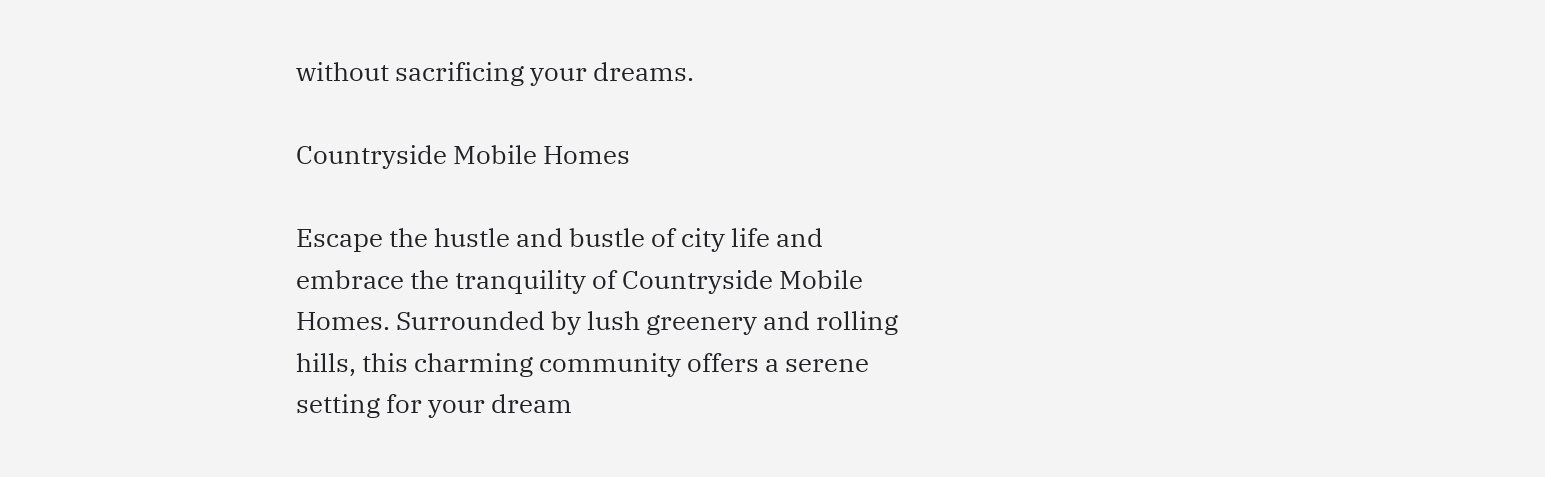without sacrificing your dreams.

Countryside Mobile Homes

Escape the hustle and bustle of city life and embrace the tranquility of Countryside Mobile Homes. Surrounded by lush greenery and rolling hills, this charming community offers a serene setting for your dream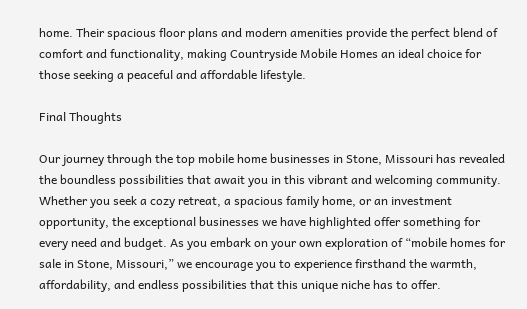home. Their spacious floor plans and modern amenities provide the perfect blend of comfort and functionality, making Countryside Mobile Homes an ideal choice for those seeking a peaceful and affordable lifestyle.

Final Thoughts

Our journey through the top mobile home businesses in Stone, Missouri has revealed the boundless possibilities that await you in this vibrant and welcoming community. Whether you seek a cozy retreat, a spacious family home, or an investment opportunity, the exceptional businesses we have highlighted offer something for every need and budget. As you embark on your own exploration of “mobile homes for sale in Stone, Missouri,” we encourage you to experience firsthand the warmth, affordability, and endless possibilities that this unique niche has to offer.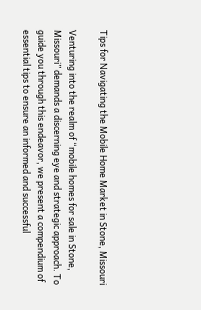Tips for Navigating the Mobile Home Market in Stone, Missouri

Venturing into the realm of “mobile homes for sale in Stone, Missouri” demands a discerning eye and strategic approach. To guide you through this endeavor, we present a compendium of essential tips to ensure an informed and successful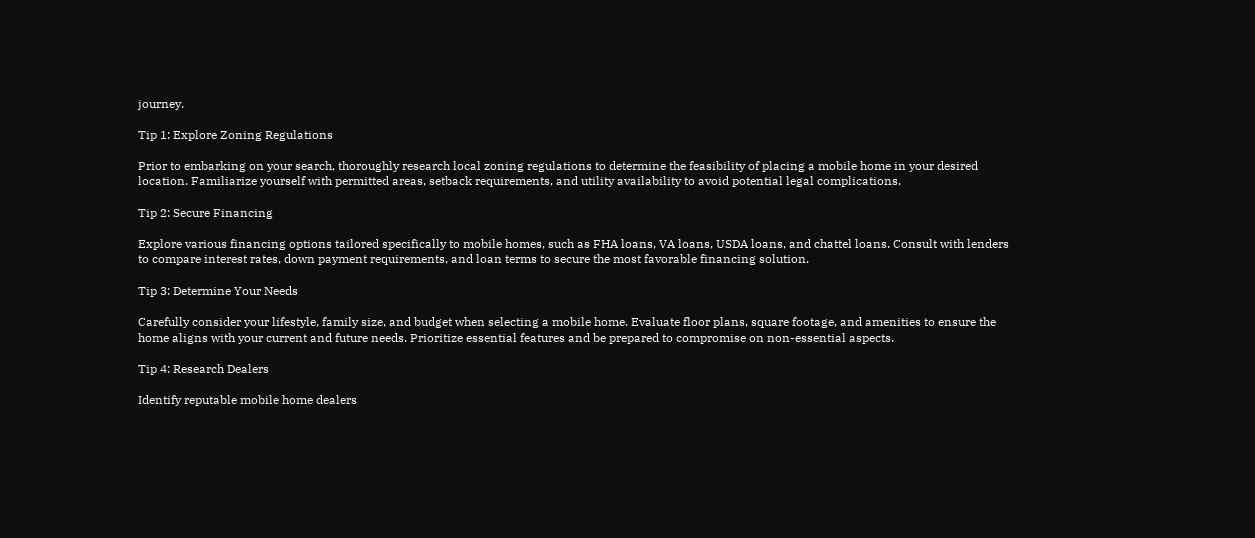journey.

Tip 1: Explore Zoning Regulations

Prior to embarking on your search, thoroughly research local zoning regulations to determine the feasibility of placing a mobile home in your desired location. Familiarize yourself with permitted areas, setback requirements, and utility availability to avoid potential legal complications.

Tip 2: Secure Financing

Explore various financing options tailored specifically to mobile homes, such as FHA loans, VA loans, USDA loans, and chattel loans. Consult with lenders to compare interest rates, down payment requirements, and loan terms to secure the most favorable financing solution.

Tip 3: Determine Your Needs

Carefully consider your lifestyle, family size, and budget when selecting a mobile home. Evaluate floor plans, square footage, and amenities to ensure the home aligns with your current and future needs. Prioritize essential features and be prepared to compromise on non-essential aspects.

Tip 4: Research Dealers

Identify reputable mobile home dealers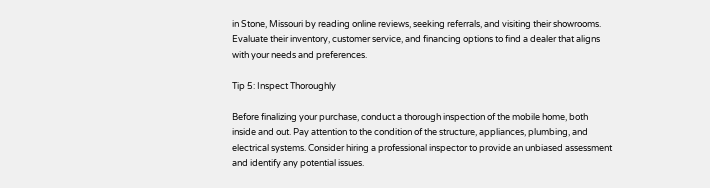in Stone, Missouri by reading online reviews, seeking referrals, and visiting their showrooms. Evaluate their inventory, customer service, and financing options to find a dealer that aligns with your needs and preferences.

Tip 5: Inspect Thoroughly

Before finalizing your purchase, conduct a thorough inspection of the mobile home, both inside and out. Pay attention to the condition of the structure, appliances, plumbing, and electrical systems. Consider hiring a professional inspector to provide an unbiased assessment and identify any potential issues.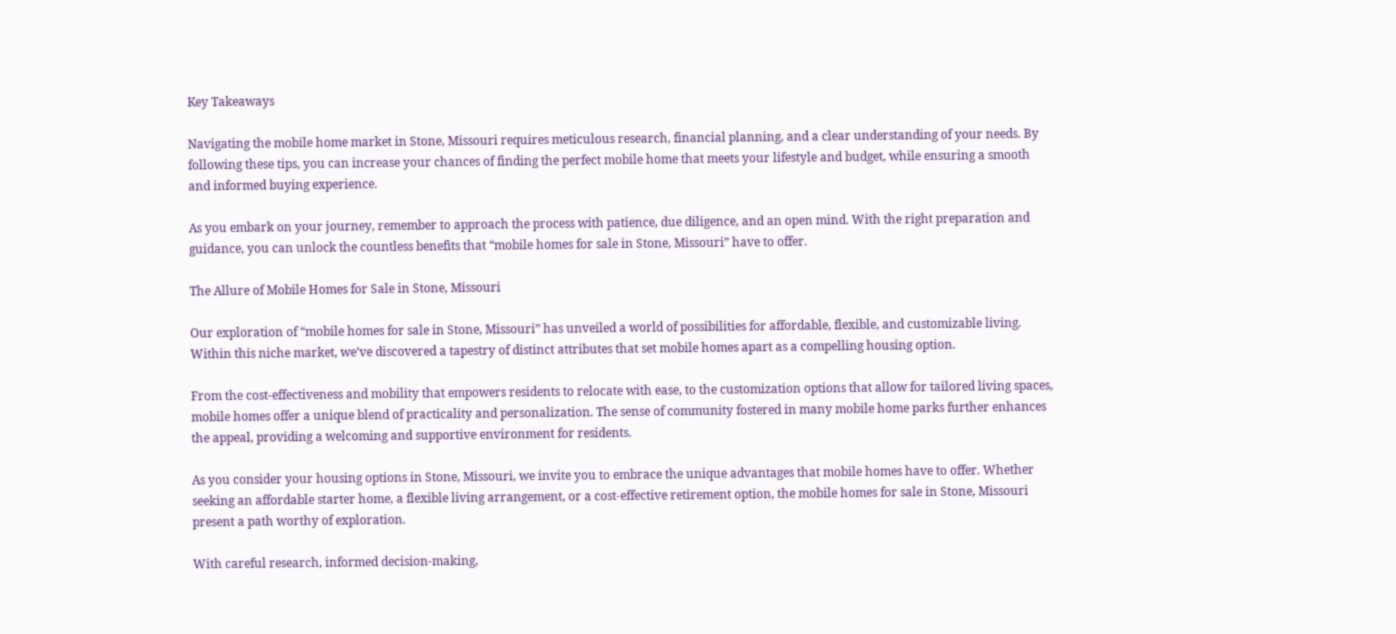Key Takeaways

Navigating the mobile home market in Stone, Missouri requires meticulous research, financial planning, and a clear understanding of your needs. By following these tips, you can increase your chances of finding the perfect mobile home that meets your lifestyle and budget, while ensuring a smooth and informed buying experience.

As you embark on your journey, remember to approach the process with patience, due diligence, and an open mind. With the right preparation and guidance, you can unlock the countless benefits that “mobile homes for sale in Stone, Missouri” have to offer.

The Allure of Mobile Homes for Sale in Stone, Missouri

Our exploration of “mobile homes for sale in Stone, Missouri” has unveiled a world of possibilities for affordable, flexible, and customizable living. Within this niche market, we’ve discovered a tapestry of distinct attributes that set mobile homes apart as a compelling housing option.

From the cost-effectiveness and mobility that empowers residents to relocate with ease, to the customization options that allow for tailored living spaces, mobile homes offer a unique blend of practicality and personalization. The sense of community fostered in many mobile home parks further enhances the appeal, providing a welcoming and supportive environment for residents.

As you consider your housing options in Stone, Missouri, we invite you to embrace the unique advantages that mobile homes have to offer. Whether seeking an affordable starter home, a flexible living arrangement, or a cost-effective retirement option, the mobile homes for sale in Stone, Missouri present a path worthy of exploration.

With careful research, informed decision-making,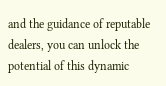and the guidance of reputable dealers, you can unlock the potential of this dynamic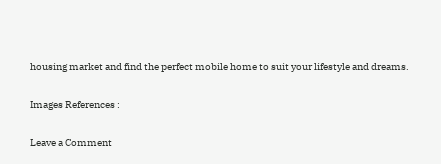housing market and find the perfect mobile home to suit your lifestyle and dreams.

Images References :

Leave a Comment